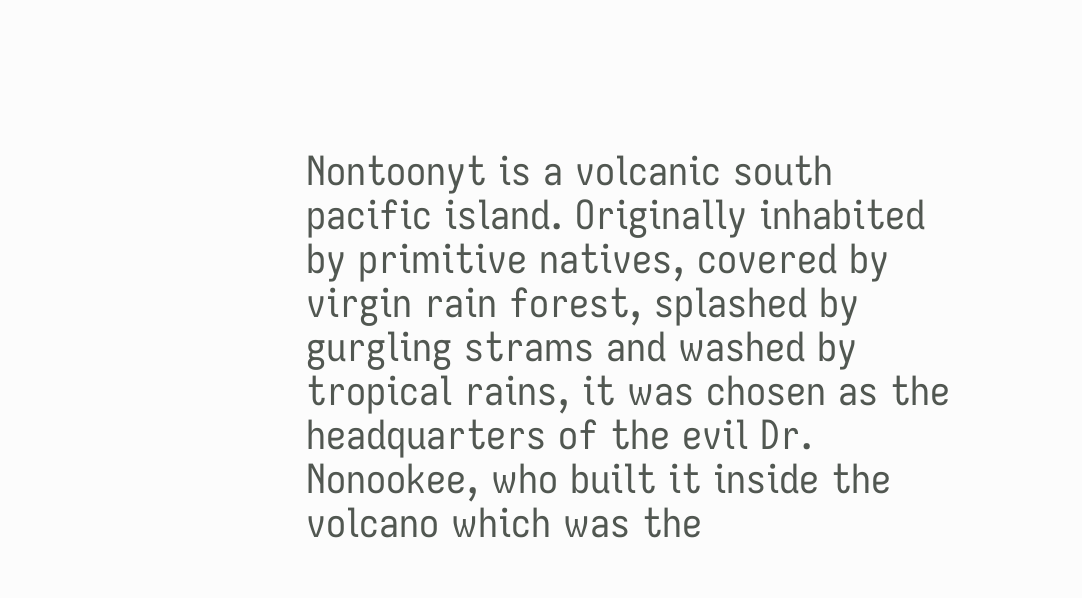Nontoonyt is a volcanic south pacific island. Originally inhabited by primitive natives, covered by virgin rain forest, splashed by gurgling strams and washed by tropical rains, it was chosen as the headquarters of the evil Dr. Nonookee, who built it inside the volcano which was the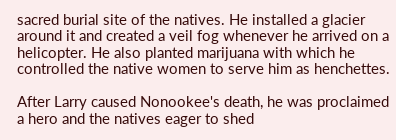sacred burial site of the natives. He installed a glacier around it and created a veil fog whenever he arrived on a helicopter. He also planted marijuana with which he controlled the native women to serve him as henchettes.

After Larry caused Nonookee's death, he was proclaimed a hero and the natives eager to shed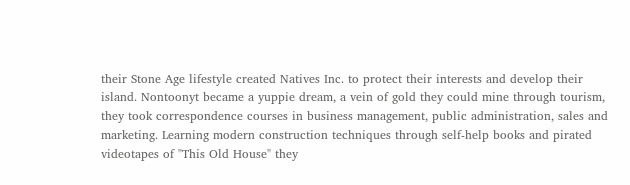their Stone Age lifestyle created Natives Inc. to protect their interests and develop their island. Nontoonyt became a yuppie dream, a vein of gold they could mine through tourism, they took correspondence courses in business management, public administration, sales and marketing. Learning modern construction techniques through self-help books and pirated videotapes of "This Old House" they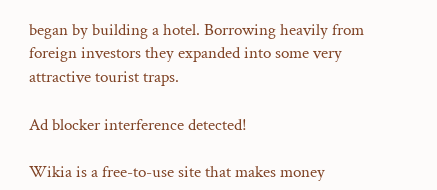began by building a hotel. Borrowing heavily from foreign investors they expanded into some very attractive tourist traps.

Ad blocker interference detected!

Wikia is a free-to-use site that makes money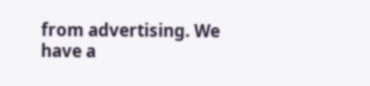from advertising. We have a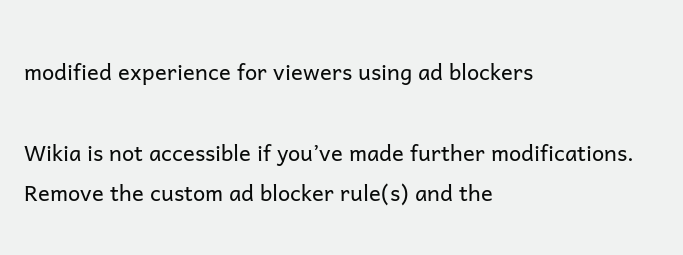modified experience for viewers using ad blockers

Wikia is not accessible if you’ve made further modifications. Remove the custom ad blocker rule(s) and the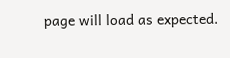page will load as expected.